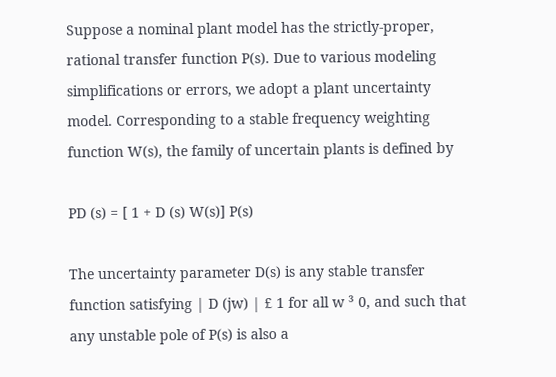Suppose a nominal plant model has the strictly-proper, rational transfer function P(s). Due to various modeling simplifications or errors, we adopt a plant uncertainty model. Corresponding to a stable frequency weighting function W(s), the family of uncertain plants is defined by

PD (s) = [ 1 + D (s) W(s)] P(s)

The uncertainty parameter D(s) is any stable transfer function satisfying | D (jw) | £ 1 for all w ³ 0, and such that any unstable pole of P(s) is also a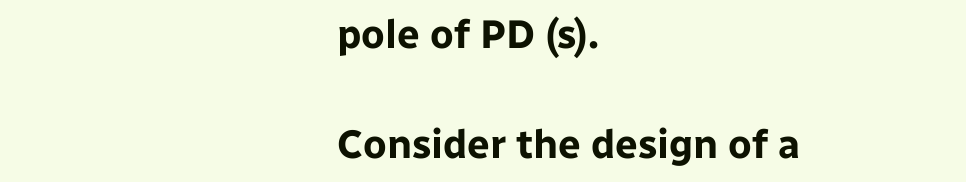pole of PD (s).

Consider the design of a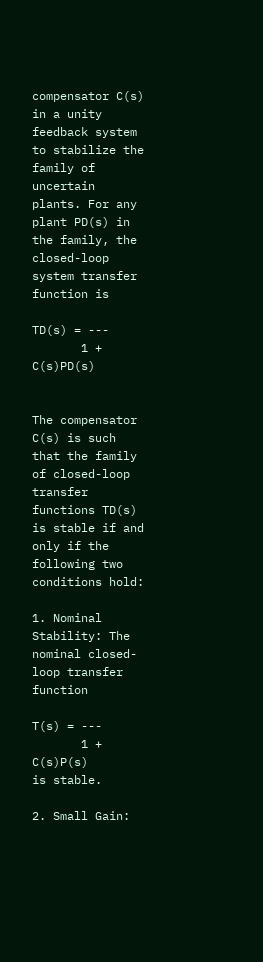compensator C(s) in a unity feedback system to stabilize the family of uncertain plants. For any plant PD(s) in the family, the closed-loop system transfer function is

TD(s) = ---
       1 + C(s)PD(s)


The compensator C(s) is such that the family of closed-loop transfer functions TD(s) is stable if and only if the following two conditions hold:

1. Nominal Stability: The nominal closed-loop transfer function

T(s) = ---
       1 + C(s)P(s)
is stable.

2. Small Gain: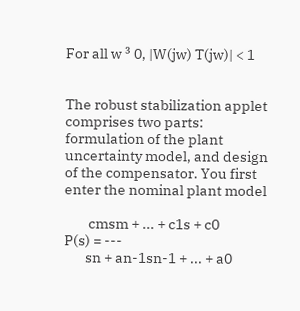For all w ³ 0, |W(jw) T(jw)| < 1


The robust stabilization applet comprises two parts: formulation of the plant uncertainty model, and design of the compensator. You first enter the nominal plant model

        cmsm + ... + c1s + c0
P(s) = ---
       sn + an-1sn-1 + ... + a0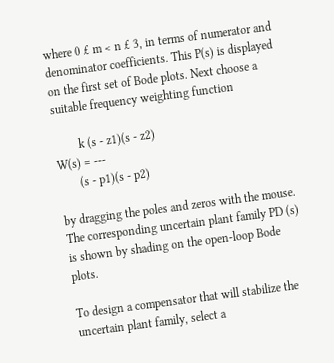where 0 £ m < n £ 3, in terms of numerator and denominator coefficients. This P(s) is displayed on the first set of Bode plots. Next choose a suitable frequency weighting function

        k (s - z1)(s - z2)
W(s) = ---
       (s - p1)(s - p2)

by dragging the poles and zeros with the mouse. The corresponding uncertain plant family PD (s) is shown by shading on the open-loop Bode plots.

To design a compensator that will stabilize the uncertain plant family, select a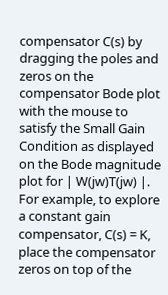compensator C(s) by dragging the poles and zeros on the compensator Bode plot with the mouse to satisfy the Small Gain Condition as displayed on the Bode magnitude plot for | W(jw)T(jw) |. For example, to explore a constant gain compensator, C(s) = K, place the compensator zeros on top of the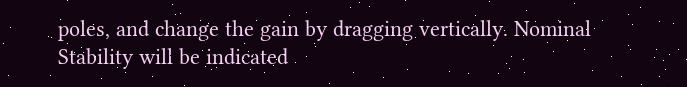poles, and change the gain by dragging vertically. Nominal Stability will be indicated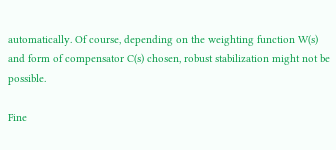automatically. Of course, depending on the weighting function W(s) and form of compensator C(s) chosen, robust stabilization might not be possible.

Fine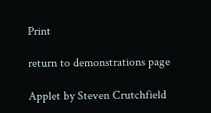Print

return to demonstrations page

Applet by Steven Crutchfield